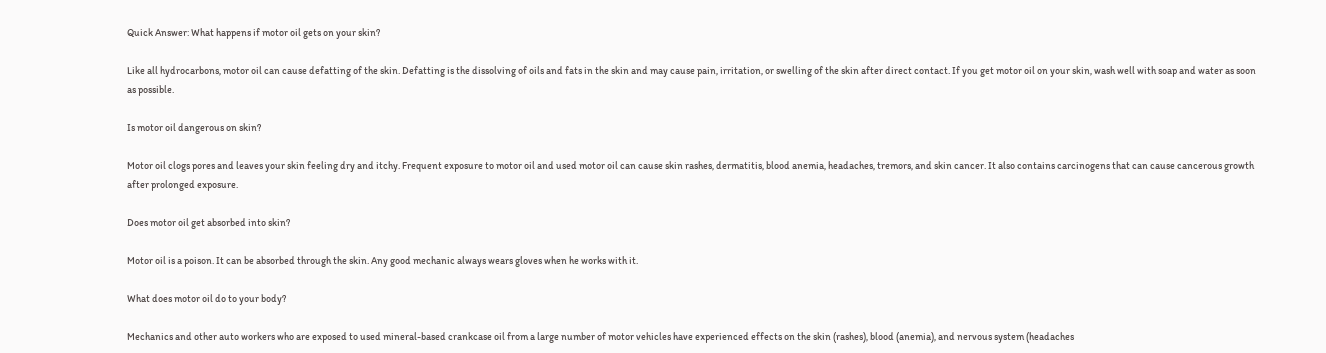Quick Answer: What happens if motor oil gets on your skin?

Like all hydrocarbons, motor oil can cause defatting of the skin. Defatting is the dissolving of oils and fats in the skin and may cause pain, irritation, or swelling of the skin after direct contact. If you get motor oil on your skin, wash well with soap and water as soon as possible.

Is motor oil dangerous on skin?

Motor oil clogs pores and leaves your skin feeling dry and itchy. Frequent exposure to motor oil and used motor oil can cause skin rashes, dermatitis, blood anemia, headaches, tremors, and skin cancer. It also contains carcinogens that can cause cancerous growth after prolonged exposure.

Does motor oil get absorbed into skin?

Motor oil is a poison. It can be absorbed through the skin. Any good mechanic always wears gloves when he works with it.

What does motor oil do to your body?

Mechanics and other auto workers who are exposed to used mineral-based crankcase oil from a large number of motor vehicles have experienced effects on the skin (rashes), blood (anemia), and nervous system (headaches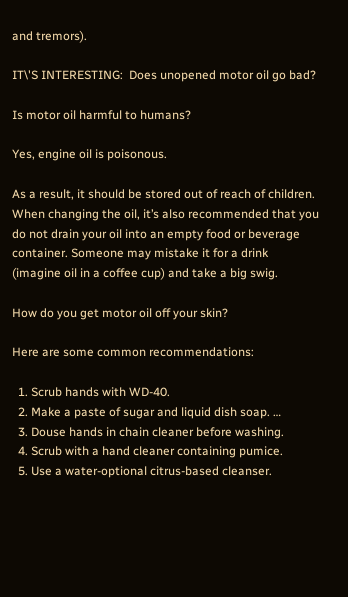and tremors).

IT\'S INTERESTING:  Does unopened motor oil go bad?

Is motor oil harmful to humans?

Yes, engine oil is poisonous.

As a result, it should be stored out of reach of children. When changing the oil, it’s also recommended that you do not drain your oil into an empty food or beverage container. Someone may mistake it for a drink (imagine oil in a coffee cup) and take a big swig.

How do you get motor oil off your skin?

Here are some common recommendations:

  1. Scrub hands with WD-40.
  2. Make a paste of sugar and liquid dish soap. …
  3. Douse hands in chain cleaner before washing.
  4. Scrub with a hand cleaner containing pumice.
  5. Use a water-optional citrus-based cleanser.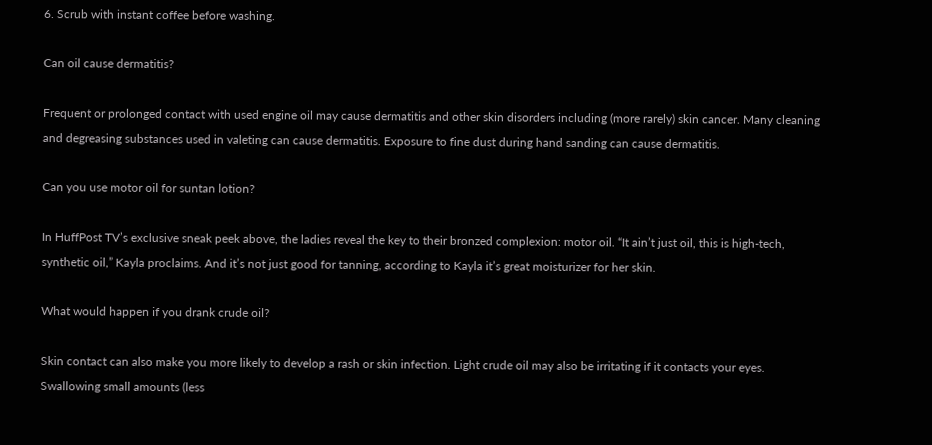6. Scrub with instant coffee before washing.

Can oil cause dermatitis?

Frequent or prolonged contact with used engine oil may cause dermatitis and other skin disorders including (more rarely) skin cancer. Many cleaning and degreasing substances used in valeting can cause dermatitis. Exposure to fine dust during hand sanding can cause dermatitis.

Can you use motor oil for suntan lotion?

In HuffPost TV’s exclusive sneak peek above, the ladies reveal the key to their bronzed complexion: motor oil. “It ain’t just oil, this is high-tech, synthetic oil,” Kayla proclaims. And it’s not just good for tanning, according to Kayla it’s great moisturizer for her skin.

What would happen if you drank crude oil?

Skin contact can also make you more likely to develop a rash or skin infection. Light crude oil may also be irritating if it contacts your eyes. Swallowing small amounts (less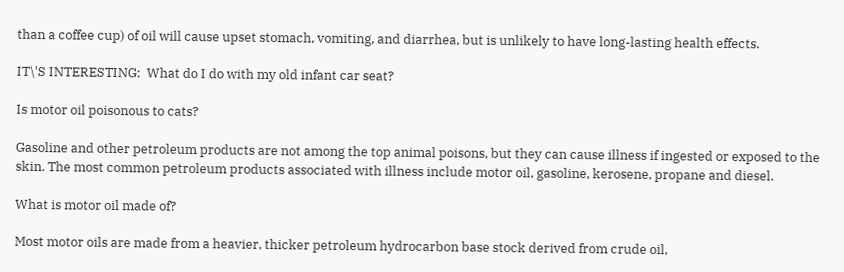than a coffee cup) of oil will cause upset stomach, vomiting, and diarrhea, but is unlikely to have long-lasting health effects.

IT\'S INTERESTING:  What do I do with my old infant car seat?

Is motor oil poisonous to cats?

Gasoline and other petroleum products are not among the top animal poisons, but they can cause illness if ingested or exposed to the skin. The most common petroleum products associated with illness include motor oil, gasoline, kerosene, propane and diesel.

What is motor oil made of?

Most motor oils are made from a heavier, thicker petroleum hydrocarbon base stock derived from crude oil,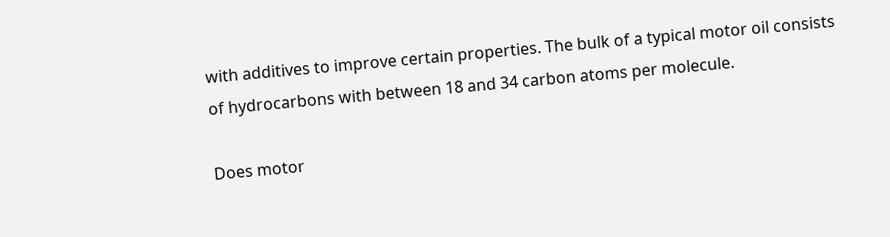with additives to improve certain properties. The bulk of a typical motor oil consists of hydrocarbons with between 18 and 34 carbon atoms per molecule.

Does motor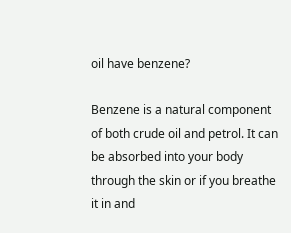oil have benzene?

Benzene is a natural component of both crude oil and petrol. It can be absorbed into your body through the skin or if you breathe it in and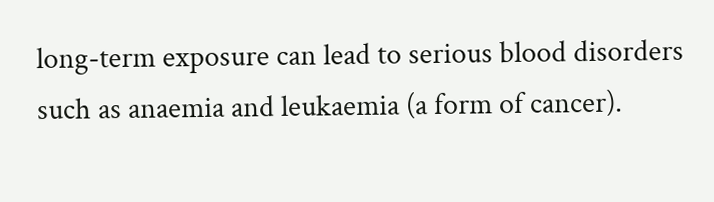long-term exposure can lead to serious blood disorders such as anaemia and leukaemia (a form of cancer).